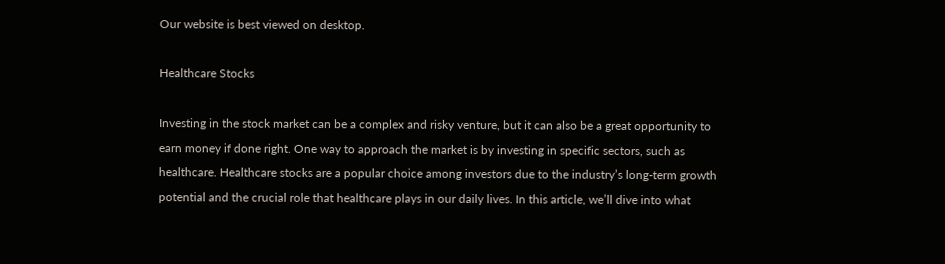Our website is best viewed on desktop.

Healthcare Stocks

Investing in the stock market can be a complex and risky venture, but it can also be a great opportunity to earn money if done right. One way to approach the market is by investing in specific sectors, such as healthcare. Healthcare stocks are a popular choice among investors due to the industry’s long-term growth potential and the crucial role that healthcare plays in our daily lives. In this article, we’ll dive into what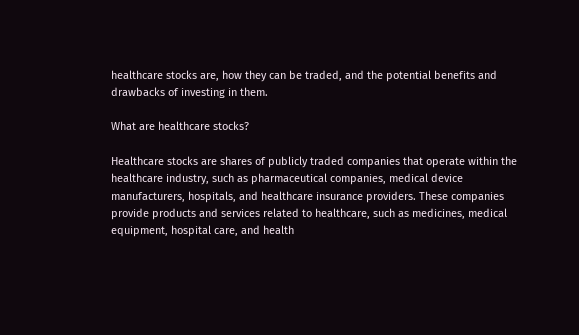healthcare stocks are, how they can be traded, and the potential benefits and drawbacks of investing in them.

What are healthcare stocks?

Healthcare stocks are shares of publicly traded companies that operate within the healthcare industry, such as pharmaceutical companies, medical device manufacturers, hospitals, and healthcare insurance providers. These companies provide products and services related to healthcare, such as medicines, medical equipment, hospital care, and health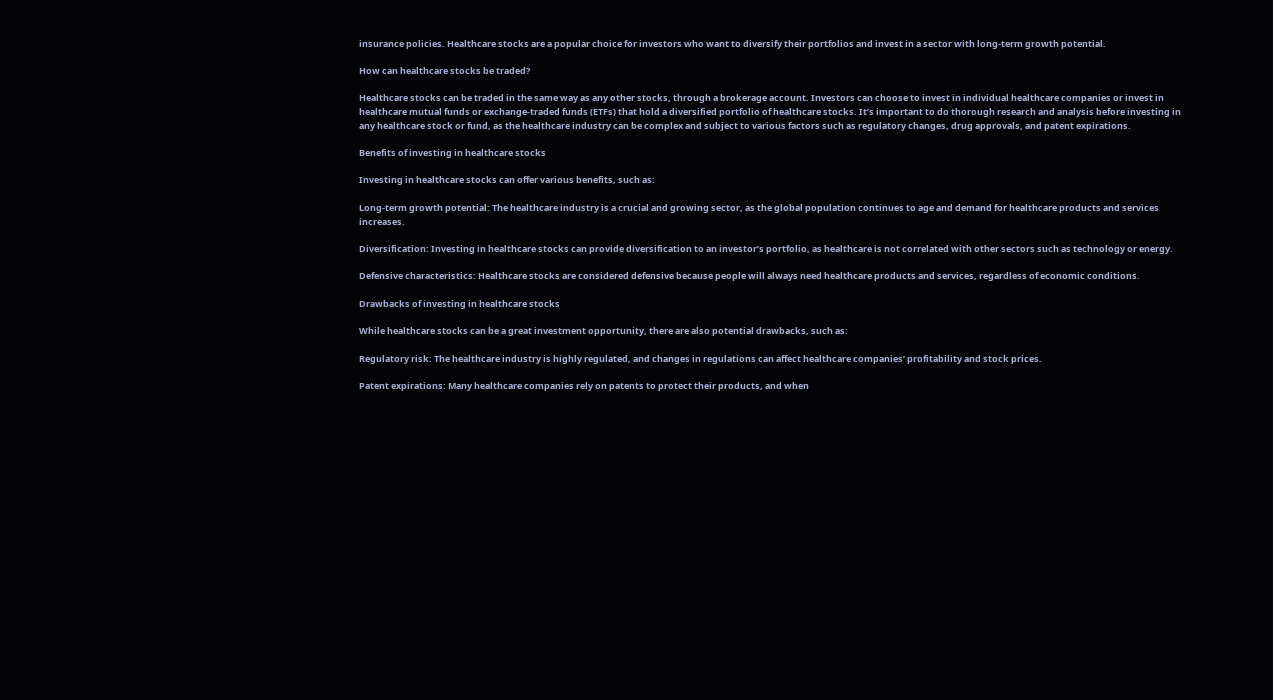insurance policies. Healthcare stocks are a popular choice for investors who want to diversify their portfolios and invest in a sector with long-term growth potential.

How can healthcare stocks be traded?

Healthcare stocks can be traded in the same way as any other stocks, through a brokerage account. Investors can choose to invest in individual healthcare companies or invest in healthcare mutual funds or exchange-traded funds (ETFs) that hold a diversified portfolio of healthcare stocks. It’s important to do thorough research and analysis before investing in any healthcare stock or fund, as the healthcare industry can be complex and subject to various factors such as regulatory changes, drug approvals, and patent expirations.

Benefits of investing in healthcare stocks

Investing in healthcare stocks can offer various benefits, such as:

Long-term growth potential: The healthcare industry is a crucial and growing sector, as the global population continues to age and demand for healthcare products and services increases.

Diversification: Investing in healthcare stocks can provide diversification to an investor’s portfolio, as healthcare is not correlated with other sectors such as technology or energy.

Defensive characteristics: Healthcare stocks are considered defensive because people will always need healthcare products and services, regardless of economic conditions.

Drawbacks of investing in healthcare stocks

While healthcare stocks can be a great investment opportunity, there are also potential drawbacks, such as:

Regulatory risk: The healthcare industry is highly regulated, and changes in regulations can affect healthcare companies’ profitability and stock prices.

Patent expirations: Many healthcare companies rely on patents to protect their products, and when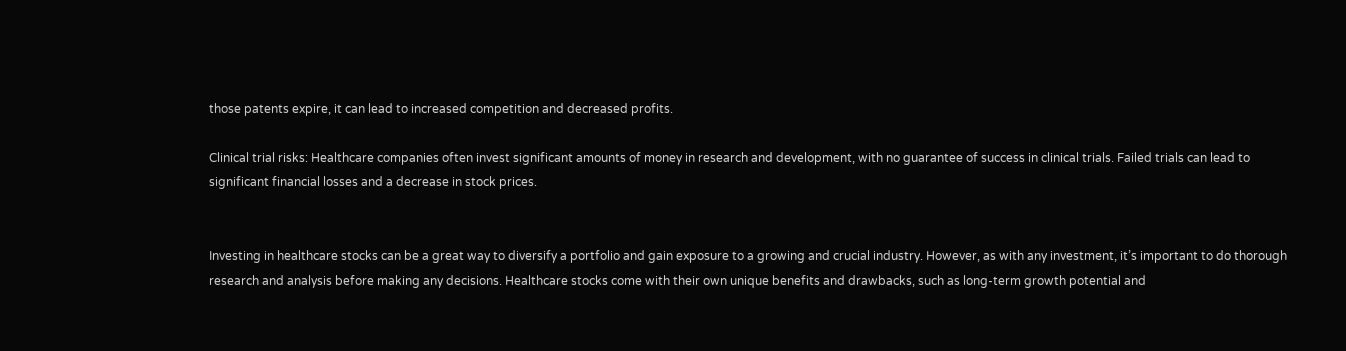those patents expire, it can lead to increased competition and decreased profits.

Clinical trial risks: Healthcare companies often invest significant amounts of money in research and development, with no guarantee of success in clinical trials. Failed trials can lead to significant financial losses and a decrease in stock prices.


Investing in healthcare stocks can be a great way to diversify a portfolio and gain exposure to a growing and crucial industry. However, as with any investment, it’s important to do thorough research and analysis before making any decisions. Healthcare stocks come with their own unique benefits and drawbacks, such as long-term growth potential and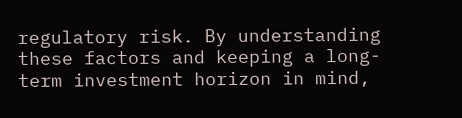regulatory risk. By understanding these factors and keeping a long-term investment horizon in mind,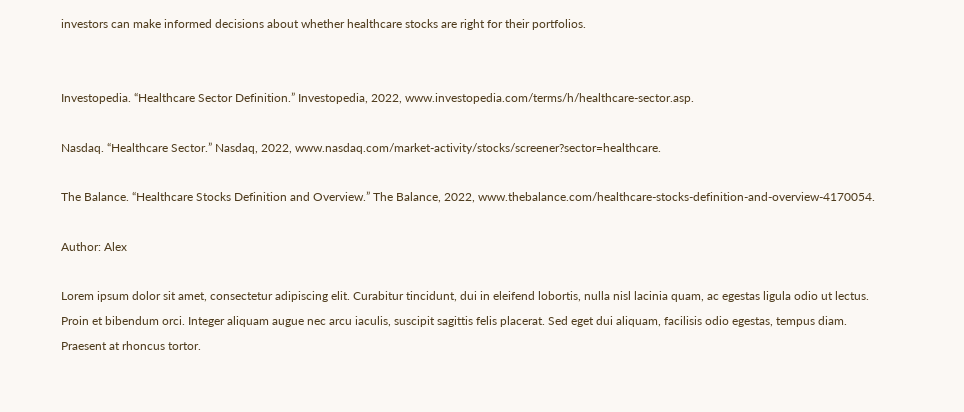investors can make informed decisions about whether healthcare stocks are right for their portfolios.


Investopedia. “Healthcare Sector Definition.” Investopedia, 2022, www.investopedia.com/terms/h/healthcare-sector.asp.

Nasdaq. “Healthcare Sector.” Nasdaq, 2022, www.nasdaq.com/market-activity/stocks/screener?sector=healthcare.

The Balance. “Healthcare Stocks Definition and Overview.” The Balance, 2022, www.thebalance.com/healthcare-stocks-definition-and-overview-4170054.

Author: Alex

Lorem ipsum dolor sit amet, consectetur adipiscing elit. Curabitur tincidunt, dui in eleifend lobortis, nulla nisl lacinia quam, ac egestas ligula odio ut lectus. Proin et bibendum orci. Integer aliquam augue nec arcu iaculis, suscipit sagittis felis placerat. Sed eget dui aliquam, facilisis odio egestas, tempus diam. Praesent at rhoncus tortor.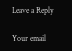Leave a Reply

Your email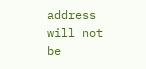address will not be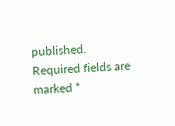published. Required fields are marked *